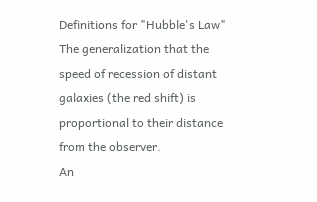Definitions for "Hubble's Law"
The generalization that the speed of recession of distant galaxies (the red shift) is proportional to their distance from the observer.
An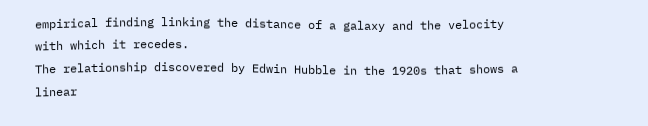empirical finding linking the distance of a galaxy and the velocity with which it recedes.
The relationship discovered by Edwin Hubble in the 1920s that shows a linear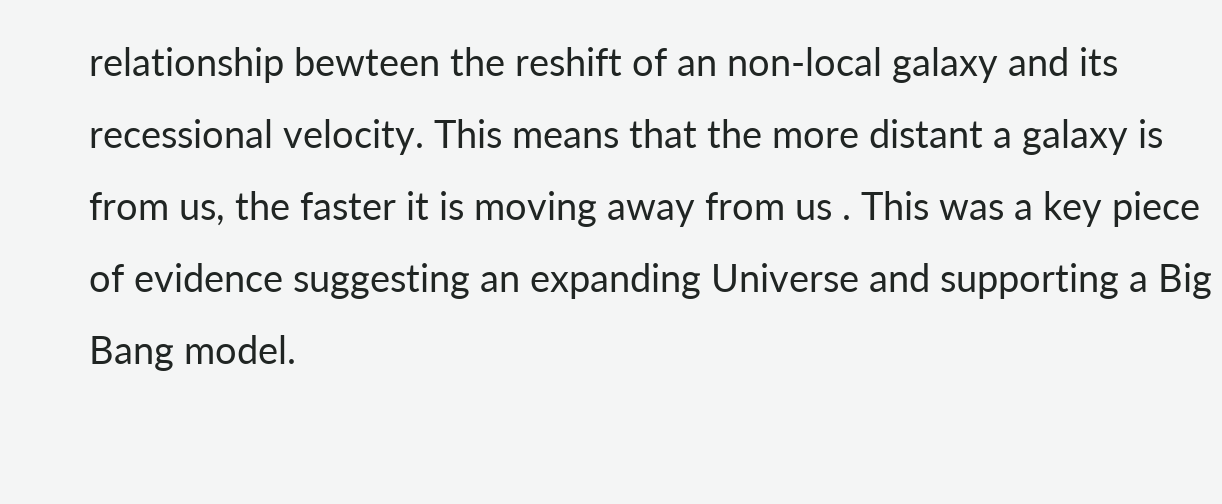relationship bewteen the reshift of an non-local galaxy and its recessional velocity. This means that the more distant a galaxy is from us, the faster it is moving away from us . This was a key piece of evidence suggesting an expanding Universe and supporting a Big Bang model.